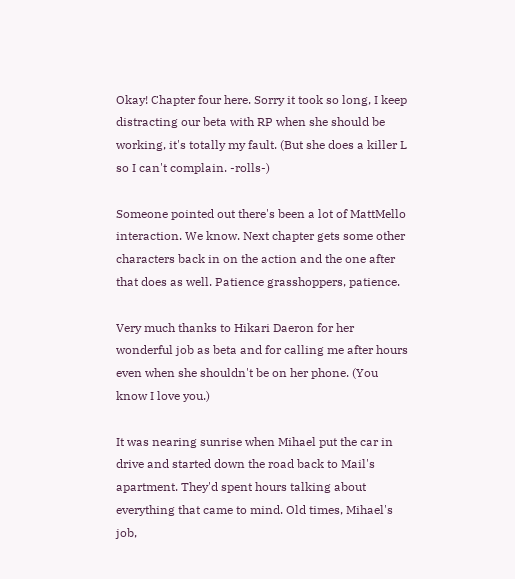Okay! Chapter four here. Sorry it took so long, I keep distracting our beta with RP when she should be working, it's totally my fault. (But she does a killer L so I can't complain. -rolls-)

Someone pointed out there's been a lot of MattMello interaction. We know. Next chapter gets some other characters back in on the action and the one after that does as well. Patience grasshoppers, patience.

Very much thanks to Hikari Daeron for her wonderful job as beta and for calling me after hours even when she shouldn't be on her phone. (You know I love you.)

It was nearing sunrise when Mihael put the car in drive and started down the road back to Mail's apartment. They'd spent hours talking about everything that came to mind. Old times, Mihael's job,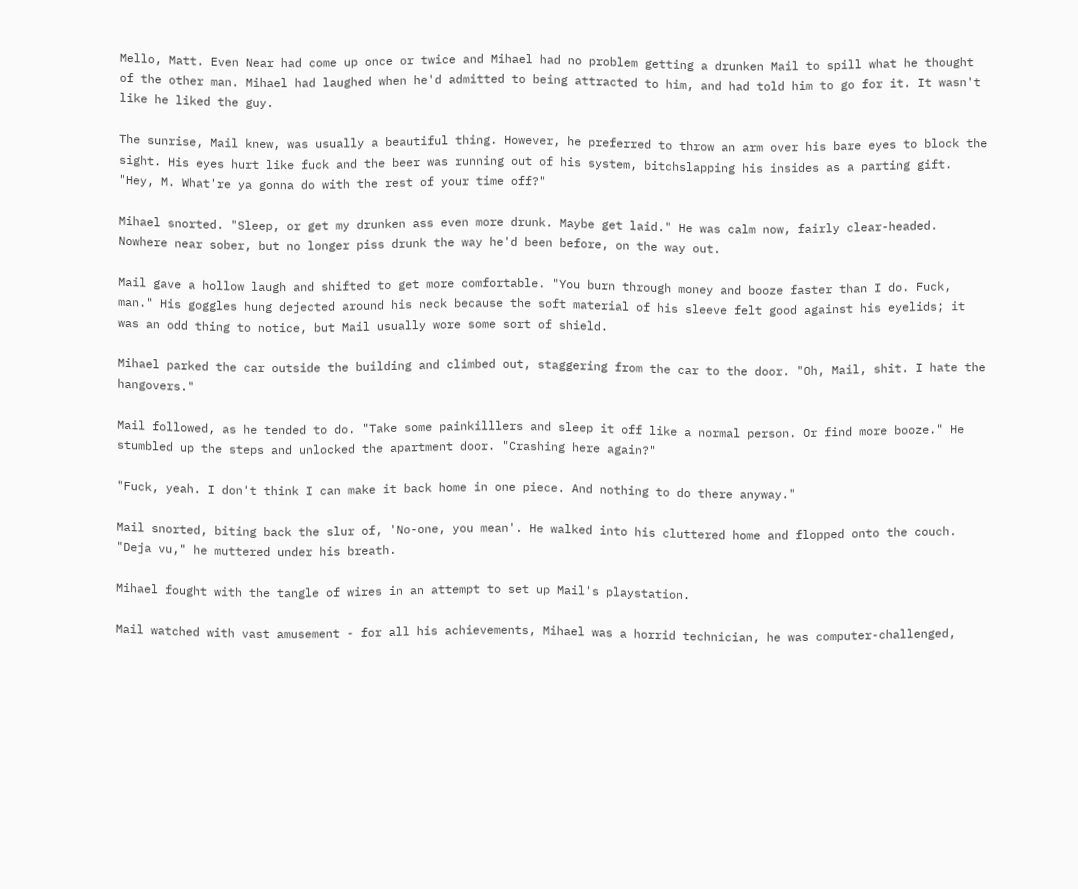Mello, Matt. Even Near had come up once or twice and Mihael had no problem getting a drunken Mail to spill what he thought of the other man. Mihael had laughed when he'd admitted to being attracted to him, and had told him to go for it. It wasn't like he liked the guy.

The sunrise, Mail knew, was usually a beautiful thing. However, he preferred to throw an arm over his bare eyes to block the sight. His eyes hurt like fuck and the beer was running out of his system, bitchslapping his insides as a parting gift. "Hey, M. What're ya gonna do with the rest of your time off?"

Mihael snorted. "Sleep, or get my drunken ass even more drunk. Maybe get laid." He was calm now, fairly clear-headed. Nowhere near sober, but no longer piss drunk the way he'd been before, on the way out.

Mail gave a hollow laugh and shifted to get more comfortable. "You burn through money and booze faster than I do. Fuck, man." His goggles hung dejected around his neck because the soft material of his sleeve felt good against his eyelids; it was an odd thing to notice, but Mail usually wore some sort of shield.

Mihael parked the car outside the building and climbed out, staggering from the car to the door. "Oh, Mail, shit. I hate the hangovers."

Mail followed, as he tended to do. "Take some painkilllers and sleep it off like a normal person. Or find more booze." He stumbled up the steps and unlocked the apartment door. "Crashing here again?"

"Fuck, yeah. I don't think I can make it back home in one piece. And nothing to do there anyway."

Mail snorted, biting back the slur of, 'No-one, you mean'. He walked into his cluttered home and flopped onto the couch. "Deja vu," he muttered under his breath.

Mihael fought with the tangle of wires in an attempt to set up Mail's playstation.

Mail watched with vast amusement - for all his achievements, Mihael was a horrid technician, he was computer-challenged,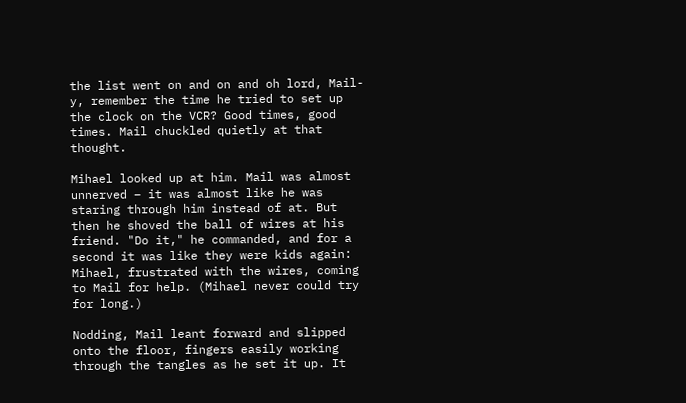the list went on and on and oh lord, Mail-y, remember the time he tried to set up the clock on the VCR? Good times, good times. Mail chuckled quietly at that thought.

Mihael looked up at him. Mail was almost unnerved – it was almost like he was staring through him instead of at. But then he shoved the ball of wires at his friend. "Do it," he commanded, and for a second it was like they were kids again: Mihael, frustrated with the wires, coming to Mail for help. (Mihael never could try for long.)

Nodding, Mail leant forward and slipped onto the floor, fingers easily working through the tangles as he set it up. It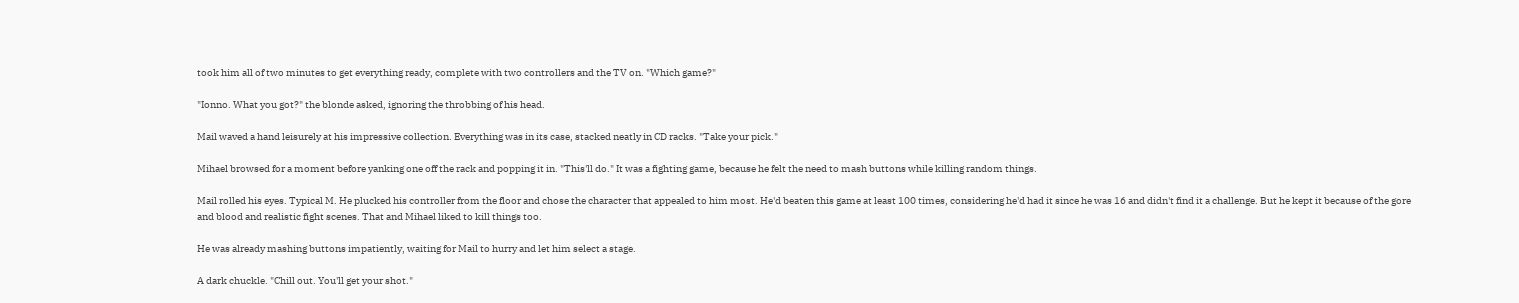took him all of two minutes to get everything ready, complete with two controllers and the TV on. "Which game?"

"Ionno. What you got?" the blonde asked, ignoring the throbbing of his head.

Mail waved a hand leisurely at his impressive collection. Everything was in its case, stacked neatly in CD racks. "Take your pick."

Mihael browsed for a moment before yanking one off the rack and popping it in. "This'll do." It was a fighting game, because he felt the need to mash buttons while killing random things.

Mail rolled his eyes. Typical M. He plucked his controller from the floor and chose the character that appealed to him most. He'd beaten this game at least 100 times, considering he'd had it since he was 16 and didn't find it a challenge. But he kept it because of the gore and blood and realistic fight scenes. That and Mihael liked to kill things too.

He was already mashing buttons impatiently, waiting for Mail to hurry and let him select a stage.

A dark chuckle. "Chill out. You'll get your shot."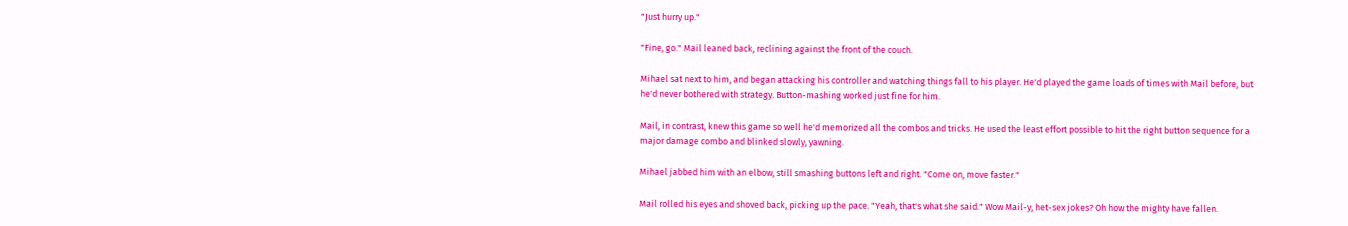"Just hurry up."

"Fine, go." Mail leaned back, reclining against the front of the couch.

Mihael sat next to him, and began attacking his controller and watching things fall to his player. He'd played the game loads of times with Mail before, but he'd never bothered with strategy. Button-mashing worked just fine for him.

Mail, in contrast, knew this game so well he'd memorized all the combos and tricks. He used the least effort possible to hit the right button sequence for a major damage combo and blinked slowly, yawning.

Mihael jabbed him with an elbow, still smashing buttons left and right. "Come on, move faster."

Mail rolled his eyes and shoved back, picking up the pace. "Yeah, that's what she said." Wow Mail-y, het-sex jokes? Oh how the mighty have fallen.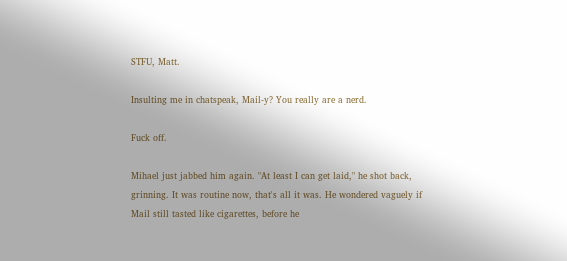STFU, Matt.

Insulting me in chatspeak, Mail-y? You really are a nerd.

Fuck off.

Mihael just jabbed him again. "At least I can get laid," he shot back, grinning. It was routine now, that's all it was. He wondered vaguely if Mail still tasted like cigarettes, before he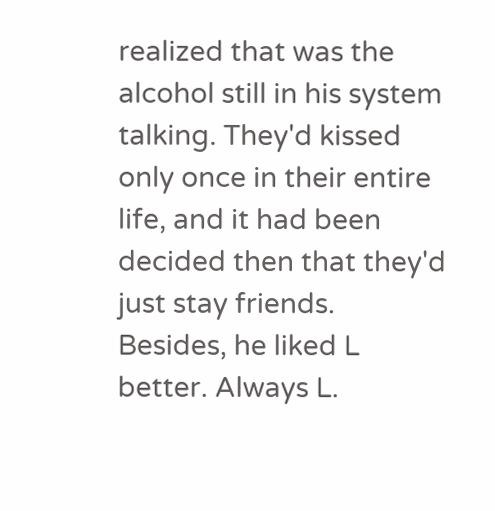realized that was the alcohol still in his system talking. They'd kissed only once in their entire life, and it had been decided then that they'd just stay friends. Besides, he liked L better. Always L.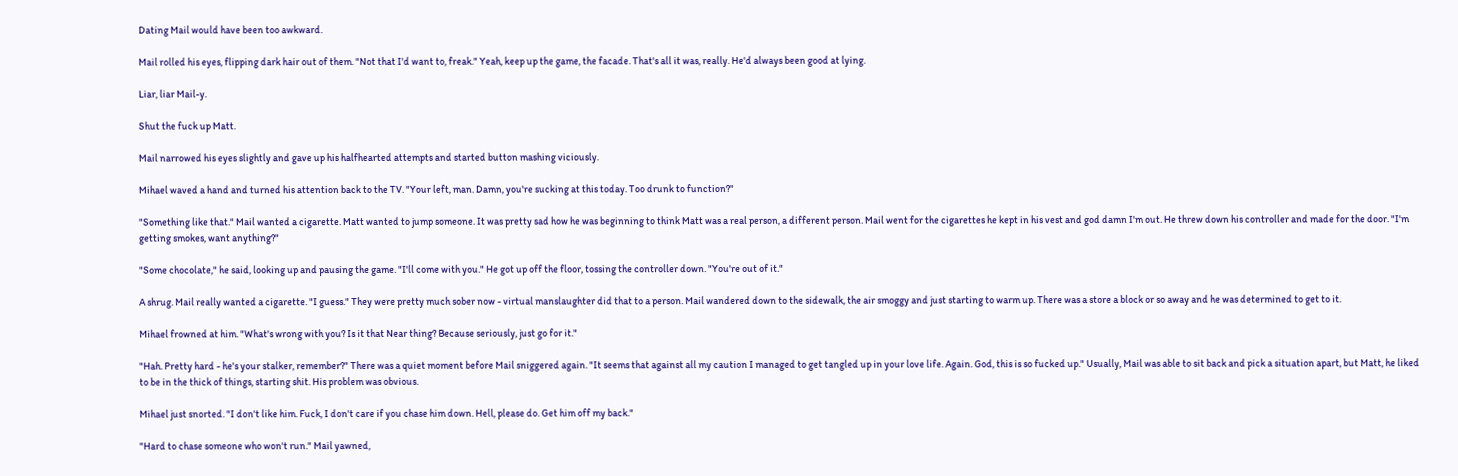Dating Mail would have been too awkward.

Mail rolled his eyes, flipping dark hair out of them. "Not that I'd want to, freak." Yeah, keep up the game, the facade. That's all it was, really. He'd always been good at lying.

Liar, liar Mail-y.

Shut the fuck up Matt.

Mail narrowed his eyes slightly and gave up his halfhearted attempts and started button mashing viciously.

Mihael waved a hand and turned his attention back to the TV. "Your left, man. Damn, you're sucking at this today. Too drunk to function?"

"Something like that." Mail wanted a cigarette. Matt wanted to jump someone. It was pretty sad how he was beginning to think Matt was a real person, a different person. Mail went for the cigarettes he kept in his vest and god damn I'm out. He threw down his controller and made for the door. "I'm getting smokes, want anything?"

"Some chocolate," he said, looking up and pausing the game. "I'll come with you." He got up off the floor, tossing the controller down. "You're out of it."

A shrug. Mail really wanted a cigarette. "I guess." They were pretty much sober now - virtual manslaughter did that to a person. Mail wandered down to the sidewalk, the air smoggy and just starting to warm up. There was a store a block or so away and he was determined to get to it.

Mihael frowned at him. "What's wrong with you? Is it that Near thing? Because seriously, just go for it."

"Hah. Pretty hard - he's your stalker, remember?" There was a quiet moment before Mail sniggered again. "It seems that against all my caution I managed to get tangled up in your love life. Again. God, this is so fucked up." Usually, Mail was able to sit back and pick a situation apart, but Matt, he liked to be in the thick of things, starting shit. His problem was obvious.

Mihael just snorted. "I don't like him. Fuck, I don't care if you chase him down. Hell, please do. Get him off my back."

"Hard to chase someone who won't run." Mail yawned,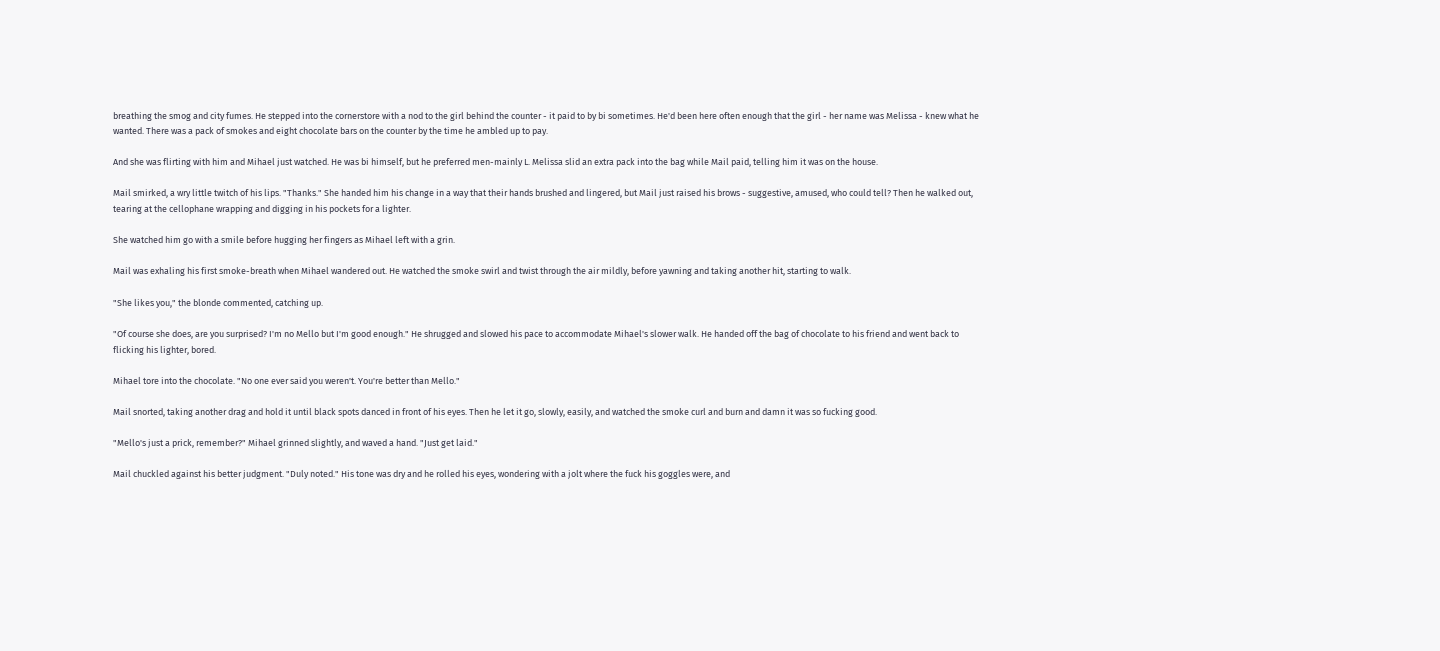breathing the smog and city fumes. He stepped into the cornerstore with a nod to the girl behind the counter - it paid to by bi sometimes. He'd been here often enough that the girl - her name was Melissa - knew what he wanted. There was a pack of smokes and eight chocolate bars on the counter by the time he ambled up to pay.

And she was flirting with him and Mihael just watched. He was bi himself, but he preferred men-mainly L. Melissa slid an extra pack into the bag while Mail paid, telling him it was on the house.

Mail smirked, a wry little twitch of his lips. "Thanks." She handed him his change in a way that their hands brushed and lingered, but Mail just raised his brows - suggestive, amused, who could tell? Then he walked out, tearing at the cellophane wrapping and digging in his pockets for a lighter.

She watched him go with a smile before hugging her fingers as Mihael left with a grin.

Mail was exhaling his first smoke-breath when Mihael wandered out. He watched the smoke swirl and twist through the air mildly, before yawning and taking another hit, starting to walk.

"She likes you," the blonde commented, catching up.

"Of course she does, are you surprised? I'm no Mello but I'm good enough." He shrugged and slowed his pace to accommodate Mihael's slower walk. He handed off the bag of chocolate to his friend and went back to flicking his lighter, bored.

Mihael tore into the chocolate. "No one ever said you weren't. You're better than Mello."

Mail snorted, taking another drag and hold it until black spots danced in front of his eyes. Then he let it go, slowly, easily, and watched the smoke curl and burn and damn it was so fucking good.

"Mello's just a prick, remember?" Mihael grinned slightly, and waved a hand. "Just get laid."

Mail chuckled against his better judgment. "Duly noted." His tone was dry and he rolled his eyes, wondering with a jolt where the fuck his goggles were, and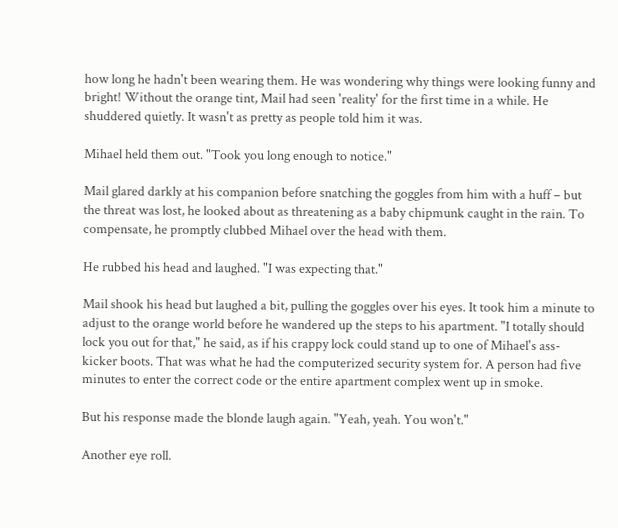how long he hadn't been wearing them. He was wondering why things were looking funny and bright! Without the orange tint, Mail had seen 'reality' for the first time in a while. He shuddered quietly. It wasn't as pretty as people told him it was.

Mihael held them out. "Took you long enough to notice."

Mail glared darkly at his companion before snatching the goggles from him with a huff – but the threat was lost, he looked about as threatening as a baby chipmunk caught in the rain. To compensate, he promptly clubbed Mihael over the head with them.

He rubbed his head and laughed. "I was expecting that."

Mail shook his head but laughed a bit, pulling the goggles over his eyes. It took him a minute to adjust to the orange world before he wandered up the steps to his apartment. "I totally should lock you out for that," he said, as if his crappy lock could stand up to one of Mihael's ass-kicker boots. That was what he had the computerized security system for. A person had five minutes to enter the correct code or the entire apartment complex went up in smoke.

But his response made the blonde laugh again. "Yeah, yeah. You won't."

Another eye roll.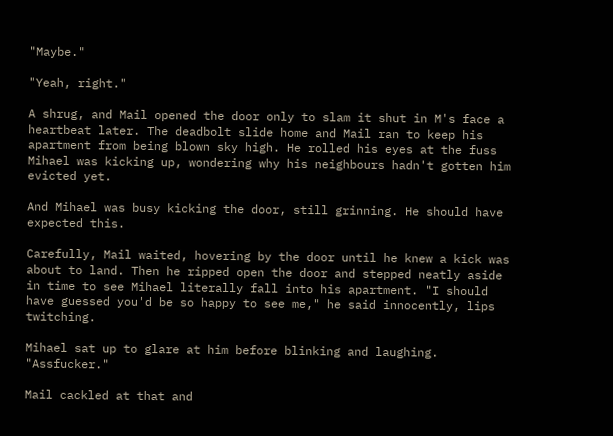"Maybe."

"Yeah, right."

A shrug, and Mail opened the door only to slam it shut in M's face a heartbeat later. The deadbolt slide home and Mail ran to keep his apartment from being blown sky high. He rolled his eyes at the fuss Mihael was kicking up, wondering why his neighbours hadn't gotten him evicted yet.

And Mihael was busy kicking the door, still grinning. He should have expected this.

Carefully, Mail waited, hovering by the door until he knew a kick was about to land. Then he ripped open the door and stepped neatly aside in time to see Mihael literally fall into his apartment. "I should have guessed you'd be so happy to see me," he said innocently, lips twitching.

Mihael sat up to glare at him before blinking and laughing. "Assfucker."

Mail cackled at that and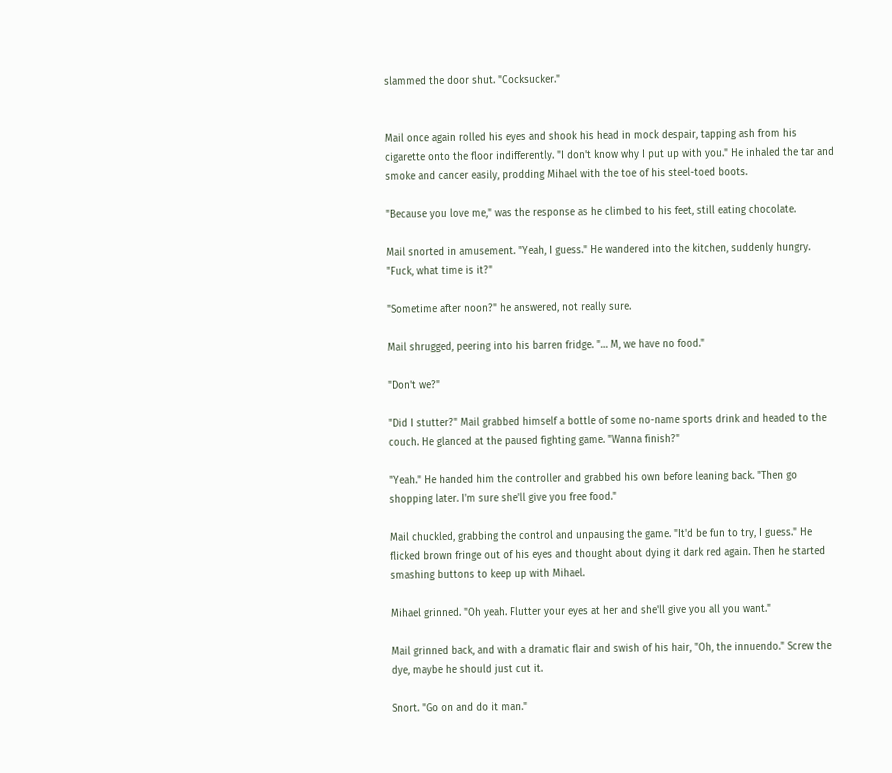slammed the door shut. "Cocksucker."


Mail once again rolled his eyes and shook his head in mock despair, tapping ash from his cigarette onto the floor indifferently. "I don't know why I put up with you." He inhaled the tar and smoke and cancer easily, prodding Mihael with the toe of his steel-toed boots.

"Because you love me," was the response as he climbed to his feet, still eating chocolate.

Mail snorted in amusement. "Yeah, I guess." He wandered into the kitchen, suddenly hungry. "Fuck, what time is it?"

"Sometime after noon?" he answered, not really sure.

Mail shrugged, peering into his barren fridge. "… M, we have no food."

"Don't we?"

"Did I stutter?" Mail grabbed himself a bottle of some no-name sports drink and headed to the couch. He glanced at the paused fighting game. "Wanna finish?"

"Yeah." He handed him the controller and grabbed his own before leaning back. "Then go shopping later. I'm sure she'll give you free food."

Mail chuckled, grabbing the control and unpausing the game. "It'd be fun to try, I guess." He flicked brown fringe out of his eyes and thought about dying it dark red again. Then he started smashing buttons to keep up with Mihael.

Mihael grinned. "Oh yeah. Flutter your eyes at her and she'll give you all you want."

Mail grinned back, and with a dramatic flair and swish of his hair, "Oh, the innuendo." Screw the dye, maybe he should just cut it.

Snort. "Go on and do it man."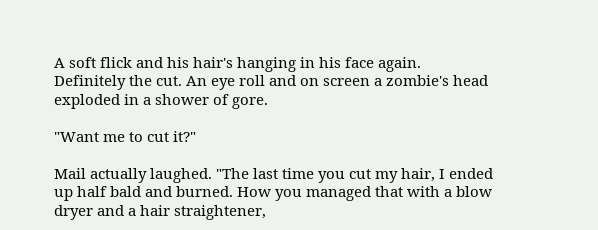A soft flick and his hair's hanging in his face again. Definitely the cut. An eye roll and on screen a zombie's head exploded in a shower of gore.

"Want me to cut it?"

Mail actually laughed. "The last time you cut my hair, I ended up half bald and burned. How you managed that with a blow dryer and a hair straightener,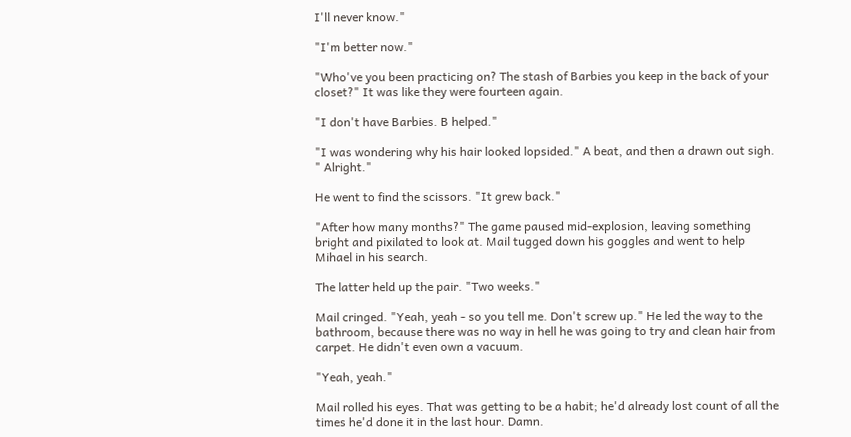I'll never know."

"I'm better now."

"Who've you been practicing on? The stash of Barbies you keep in the back of your closet?" It was like they were fourteen again.

"I don't have Barbies. B helped."

"I was wondering why his hair looked lopsided." A beat, and then a drawn out sigh. " Alright."

He went to find the scissors. "It grew back."

"After how many months?" The game paused mid-explosion, leaving something bright and pixilated to look at. Mail tugged down his goggles and went to help Mihael in his search.

The latter held up the pair. "Two weeks."

Mail cringed. "Yeah, yeah - so you tell me. Don't screw up." He led the way to the bathroom, because there was no way in hell he was going to try and clean hair from carpet. He didn't even own a vacuum.

"Yeah, yeah."

Mail rolled his eyes. That was getting to be a habit; he'd already lost count of all the times he'd done it in the last hour. Damn.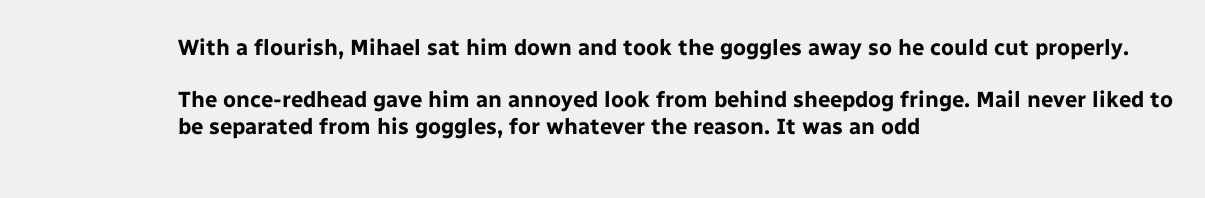With a flourish, Mihael sat him down and took the goggles away so he could cut properly.

The once-redhead gave him an annoyed look from behind sheepdog fringe. Mail never liked to be separated from his goggles, for whatever the reason. It was an odd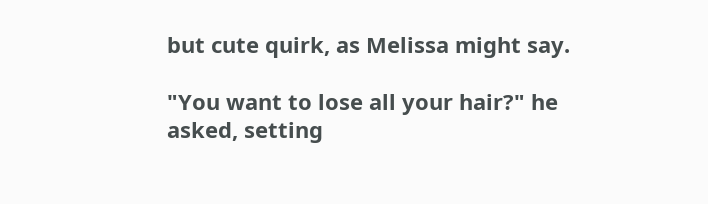but cute quirk, as Melissa might say.

"You want to lose all your hair?" he asked, setting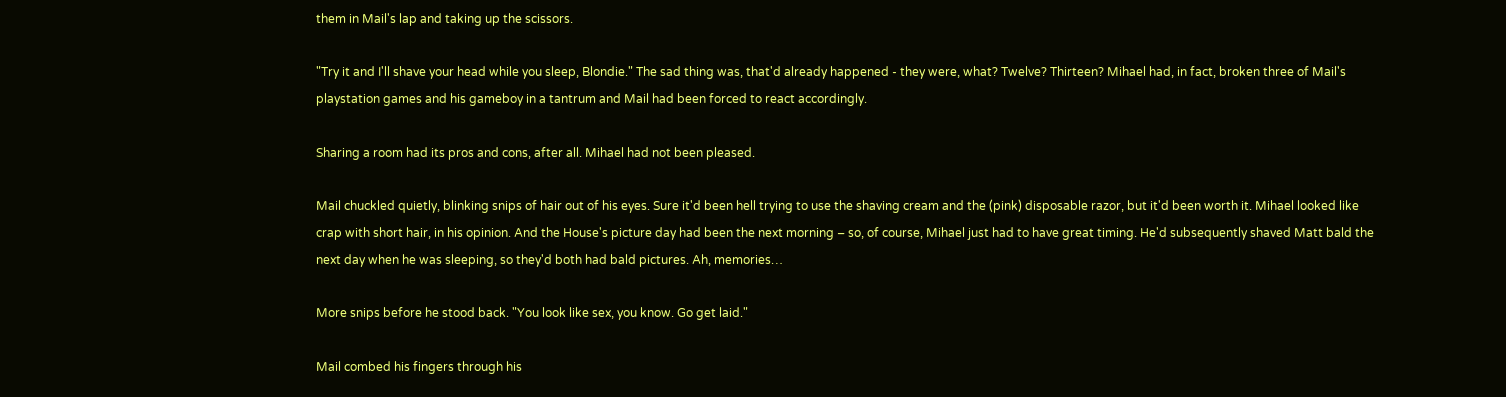them in Mail's lap and taking up the scissors.

"Try it and I'll shave your head while you sleep, Blondie." The sad thing was, that'd already happened - they were, what? Twelve? Thirteen? Mihael had, in fact, broken three of Mail's playstation games and his gameboy in a tantrum and Mail had been forced to react accordingly.

Sharing a room had its pros and cons, after all. Mihael had not been pleased.

Mail chuckled quietly, blinking snips of hair out of his eyes. Sure it'd been hell trying to use the shaving cream and the (pink) disposable razor, but it'd been worth it. Mihael looked like crap with short hair, in his opinion. And the House's picture day had been the next morning – so, of course, Mihael just had to have great timing. He'd subsequently shaved Matt bald the next day when he was sleeping, so they'd both had bald pictures. Ah, memories…

More snips before he stood back. "You look like sex, you know. Go get laid."

Mail combed his fingers through his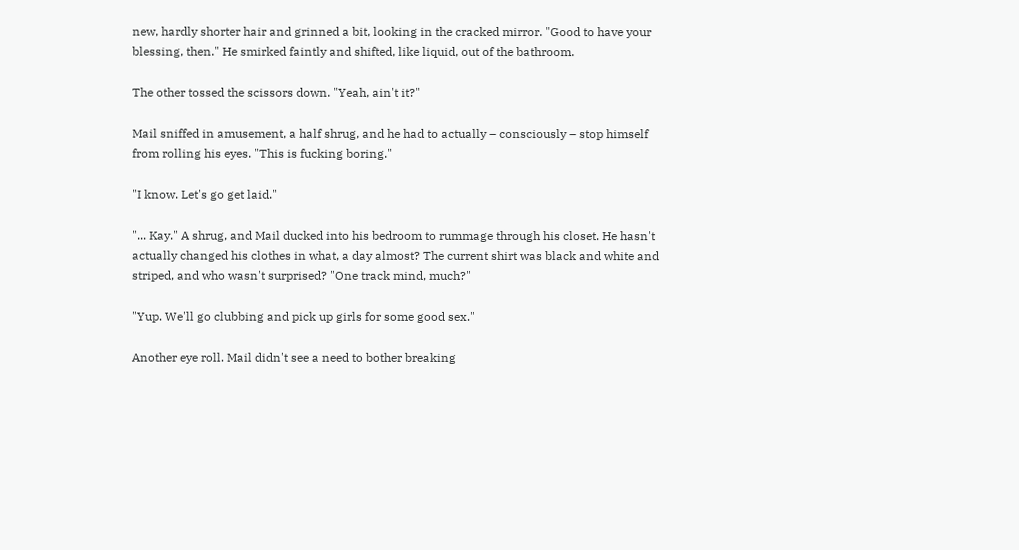new, hardly shorter hair and grinned a bit, looking in the cracked mirror. "Good to have your blessing, then." He smirked faintly and shifted, like liquid, out of the bathroom.

The other tossed the scissors down. "Yeah, ain't it?"

Mail sniffed in amusement, a half shrug, and he had to actually – consciously – stop himself from rolling his eyes. "This is fucking boring."

"I know. Let's go get laid."

"... Kay." A shrug, and Mail ducked into his bedroom to rummage through his closet. He hasn't actually changed his clothes in what, a day almost? The current shirt was black and white and striped, and who wasn't surprised? "One track mind, much?"

"Yup. We'll go clubbing and pick up girls for some good sex."

Another eye roll. Mail didn't see a need to bother breaking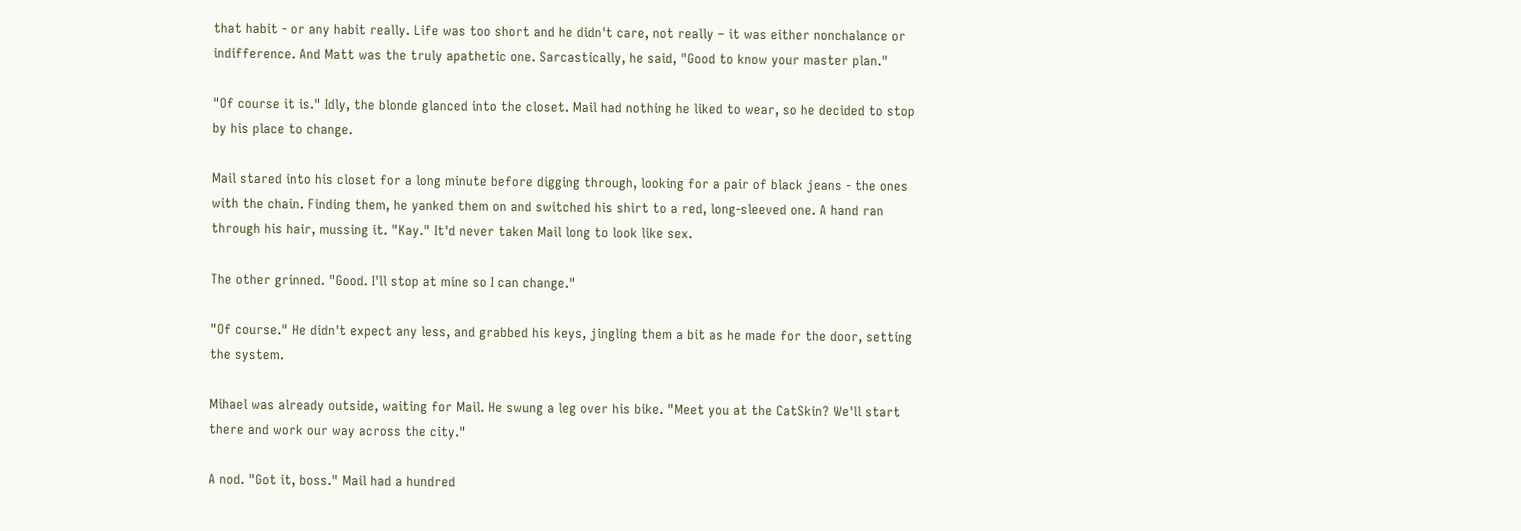that habit - or any habit really. Life was too short and he didn't care, not really – it was either nonchalance or indifference. And Matt was the truly apathetic one. Sarcastically, he said, "Good to know your master plan."

"Of course it is." Idly, the blonde glanced into the closet. Mail had nothing he liked to wear, so he decided to stop by his place to change.

Mail stared into his closet for a long minute before digging through, looking for a pair of black jeans - the ones with the chain. Finding them, he yanked them on and switched his shirt to a red, long-sleeved one. A hand ran through his hair, mussing it. "Kay." It'd never taken Mail long to look like sex.

The other grinned. "Good. I'll stop at mine so I can change."

"Of course." He didn't expect any less, and grabbed his keys, jingling them a bit as he made for the door, setting the system.

Mihael was already outside, waiting for Mail. He swung a leg over his bike. "Meet you at the CatSkin? We'll start there and work our way across the city."

A nod. "Got it, boss." Mail had a hundred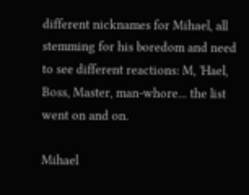different nicknames for Mihael, all stemming for his boredom and need to see different reactions: M, 'Hael, Boss, Master, man-whore... the list went on and on.

Mihael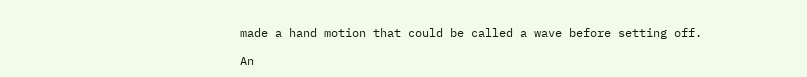made a hand motion that could be called a wave before setting off.

An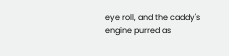eye roll, and the caddy's engine purred as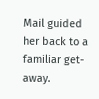Mail guided her back to a familiar get-away.